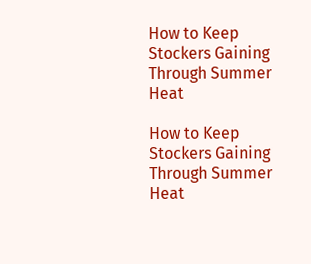How to Keep Stockers Gaining Through Summer Heat

How to Keep Stockers Gaining Through Summer Heat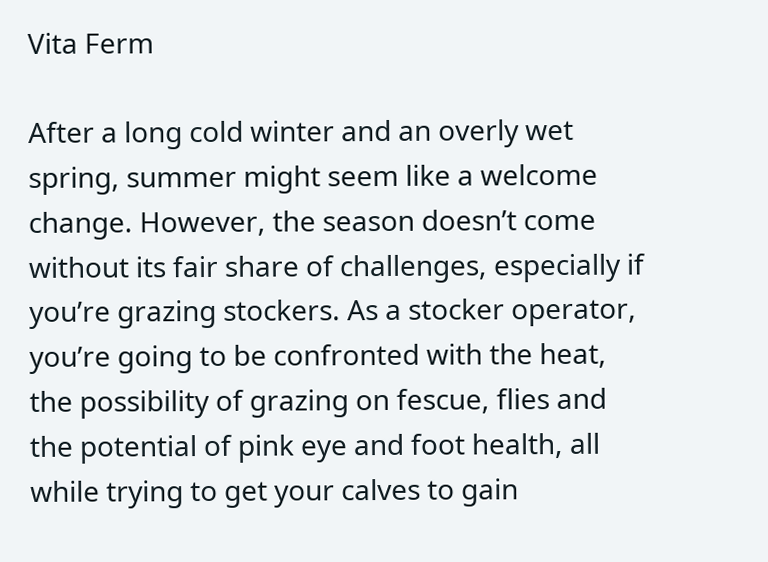Vita Ferm

After a long cold winter and an overly wet spring, summer might seem like a welcome change. However, the season doesn’t come without its fair share of challenges, especially if you’re grazing stockers. As a stocker operator, you’re going to be confronted with the heat, the possibility of grazing on fescue, flies and the potential of pink eye and foot health, all while trying to get your calves to gain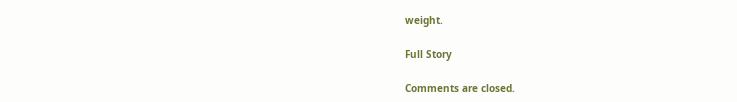weight.

Full Story

Comments are closed.